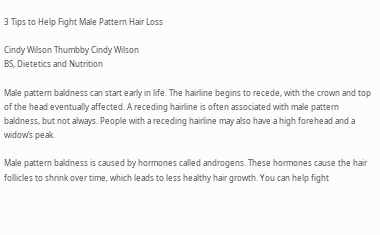3 Tips to Help Fight Male Pattern Hair Loss

Cindy Wilson Thumbby Cindy Wilson
BS, Dietetics and Nutrition

Male pattern baldness can start early in life. The hairline begins to recede, with the crown and top of the head eventually affected. A receding hairline is often associated with male pattern baldness, but not always. People with a receding hairline may also have a high forehead and a widow’s peak.

Male pattern baldness is caused by hormones called androgens. These hormones cause the hair follicles to shrink over time, which leads to less healthy hair growth. You can help fight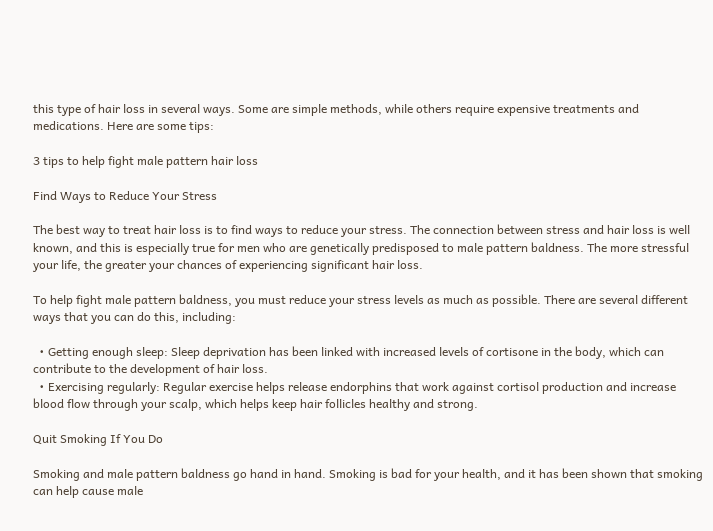this type of hair loss in several ways. Some are simple methods, while others require expensive treatments and medications. Here are some tips:

3 tips to help fight male pattern hair loss

Find Ways to Reduce Your Stress

The best way to treat hair loss is to find ways to reduce your stress. The connection between stress and hair loss is well known, and this is especially true for men who are genetically predisposed to male pattern baldness. The more stressful your life, the greater your chances of experiencing significant hair loss.

To help fight male pattern baldness, you must reduce your stress levels as much as possible. There are several different ways that you can do this, including:

  • Getting enough sleep: Sleep deprivation has been linked with increased levels of cortisone in the body, which can contribute to the development of hair loss.
  • Exercising regularly: Regular exercise helps release endorphins that work against cortisol production and increase blood flow through your scalp, which helps keep hair follicles healthy and strong.

Quit Smoking If You Do

Smoking and male pattern baldness go hand in hand. Smoking is bad for your health, and it has been shown that smoking can help cause male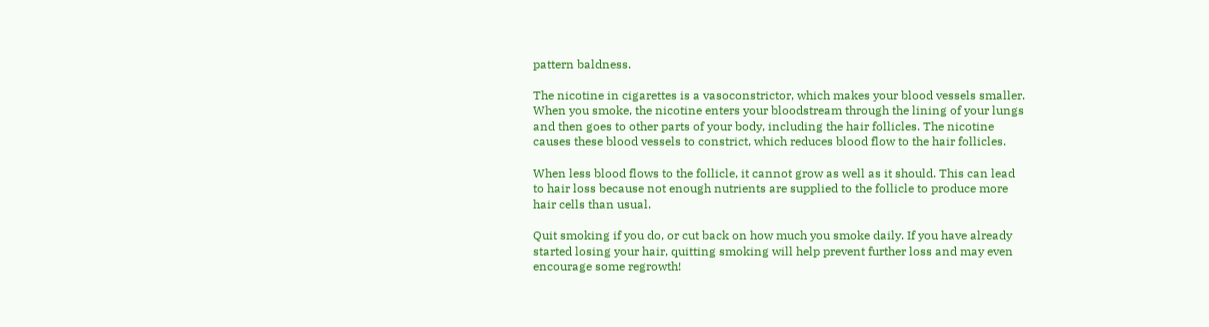pattern baldness.

The nicotine in cigarettes is a vasoconstrictor, which makes your blood vessels smaller. When you smoke, the nicotine enters your bloodstream through the lining of your lungs and then goes to other parts of your body, including the hair follicles. The nicotine causes these blood vessels to constrict, which reduces blood flow to the hair follicles.

When less blood flows to the follicle, it cannot grow as well as it should. This can lead to hair loss because not enough nutrients are supplied to the follicle to produce more hair cells than usual.

Quit smoking if you do, or cut back on how much you smoke daily. If you have already started losing your hair, quitting smoking will help prevent further loss and may even encourage some regrowth!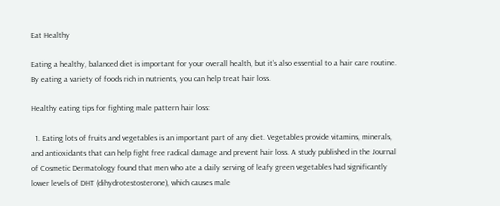Eat Healthy

Eating a healthy, balanced diet is important for your overall health, but it’s also essential to a hair care routine. By eating a variety of foods rich in nutrients, you can help treat hair loss.

Healthy eating tips for fighting male pattern hair loss:

  1. Eating lots of fruits and vegetables is an important part of any diet. Vegetables provide vitamins, minerals, and antioxidants that can help fight free radical damage and prevent hair loss. A study published in the Journal of Cosmetic Dermatology found that men who ate a daily serving of leafy green vegetables had significantly lower levels of DHT (dihydrotestosterone), which causes male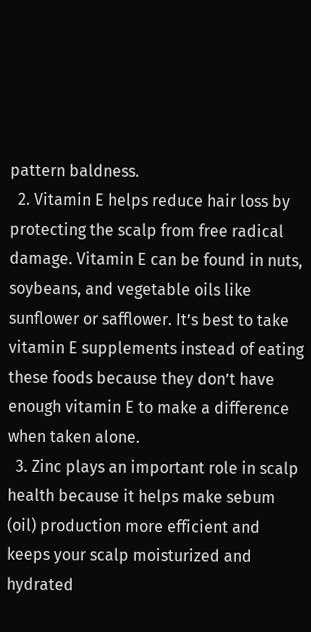pattern baldness.
  2. Vitamin E helps reduce hair loss by protecting the scalp from free radical damage. Vitamin E can be found in nuts, soybeans, and vegetable oils like sunflower or safflower. It’s best to take vitamin E supplements instead of eating these foods because they don’t have enough vitamin E to make a difference when taken alone.
  3. Zinc plays an important role in scalp health because it helps make sebum (oil) production more efficient and keeps your scalp moisturized and hydrated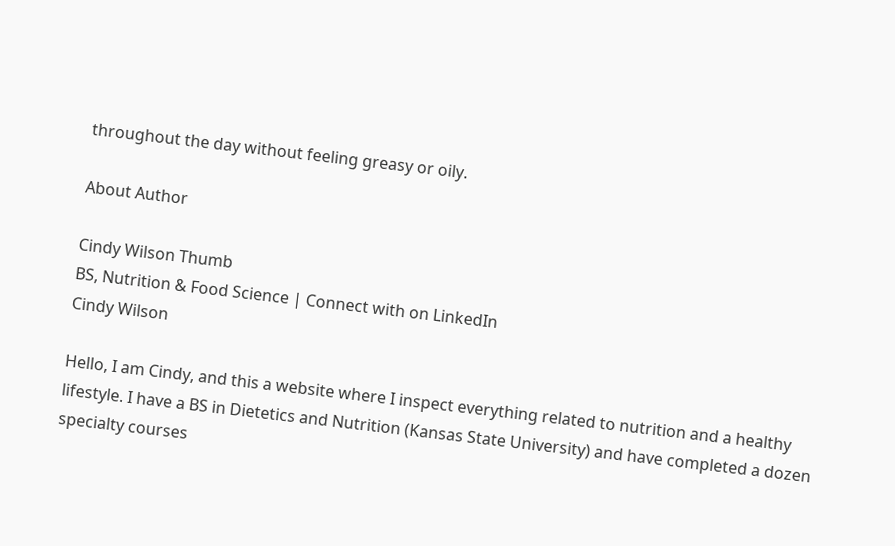throughout the day without feeling greasy or oily.

About Author

Cindy Wilson Thumb
BS, Nutrition & Food Science | Connect with on LinkedIn
Cindy Wilson

Hello, I am Cindy, and this a website where I inspect everything related to nutrition and a healthy lifestyle. I have a BS in Dietetics and Nutrition (Kansas State University) and have completed a dozen specialty courses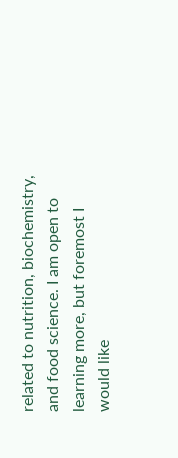related to nutrition, biochemistry, and food science. I am open to learning more, but foremost I would like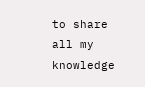to share all my knowledge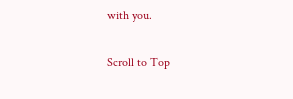with you.

Scroll to Top